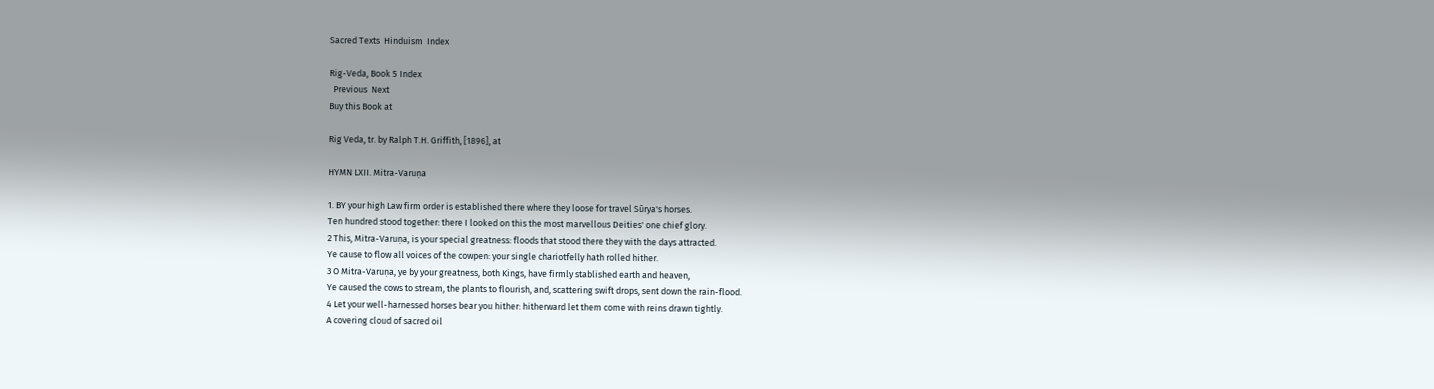Sacred Texts  Hinduism  Index

Rig-Veda, Book 5 Index
  Previous  Next
Buy this Book at

Rig Veda, tr. by Ralph T.H. Griffith, [1896], at

HYMN LXII. Mitra-Varuṇa

1. BY your high Law firm order is established there where they loose for travel Sūrya's horses.
Ten hundred stood together: there I looked on this the most marvellous Deities' one chief glory.
2 This, Mitra-Varuṇa, is your special greatness: floods that stood there they with the days attracted.
Ye cause to flow all voices of the cowpen: your single chariotfelly hath rolled hither.
3 O Mitra-Varuṇa, ye by your greatness, both Kings, have firmly stablished earth and heaven,
Ye caused the cows to stream, the plants to flourish, and, scattering swift drops, sent down the rain-flood.
4 Let your well-harnessed horses bear you hither: hitherward let them come with reins drawn tightly.
A covering cloud of sacred oil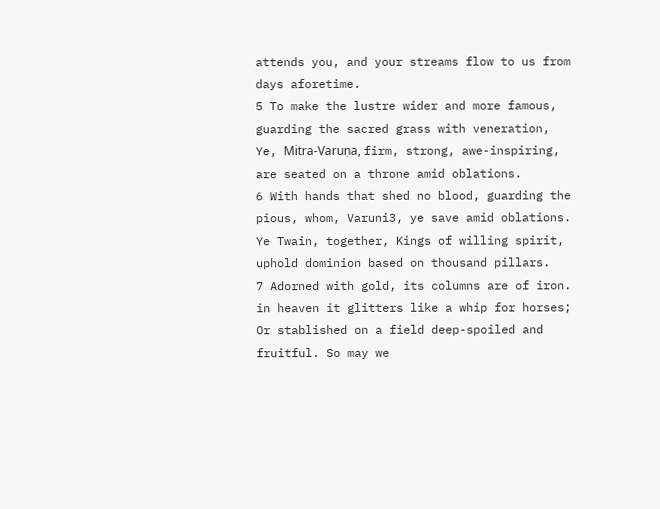attends you, and your streams flow to us from days aforetime.
5 To make the lustre wider and more famous, guarding the sacred grass with veneration,
Ye, Mitra-Varuṇa, firm, strong, awe-inspiring, are seated on a throne amid oblations.
6 With hands that shed no blood, guarding the pious, whom, Varuni3, ye save amid oblations.
Ye Twain, together, Kings of willing spirit, uphold dominion based on thousand pillars.
7 Adorned with gold, its columns are of iron. in heaven it glitters like a whip for horses;
Or stablished on a field deep-spoiled and fruitful. So may we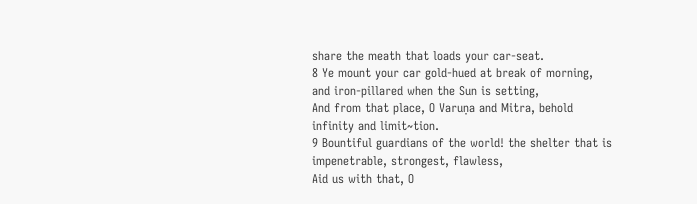share the meath that loads your car-seat.
8 Ye mount your car gold-hued at break of morning, and iron-pillared when the Sun is setting,
And from that place, O Varuṇa and Mitra, behold infinity and limit~tion.
9 Bountiful guardians of the world! the shelter that is impenetrable, strongest, flawless,
Aid us with that, O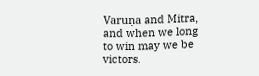Varuṇa and Mitra, and when we long to win may we be victors.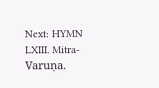Next: HYMN LXIII. Mitra-Varuṇa.